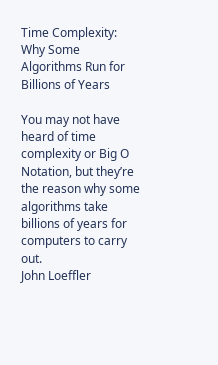Time Complexity: Why Some Algorithms Run for Billions of Years

You may not have heard of time complexity or Big O Notation, but they’re the reason why some algorithms take billions of years for computers to carry out.
John Loeffler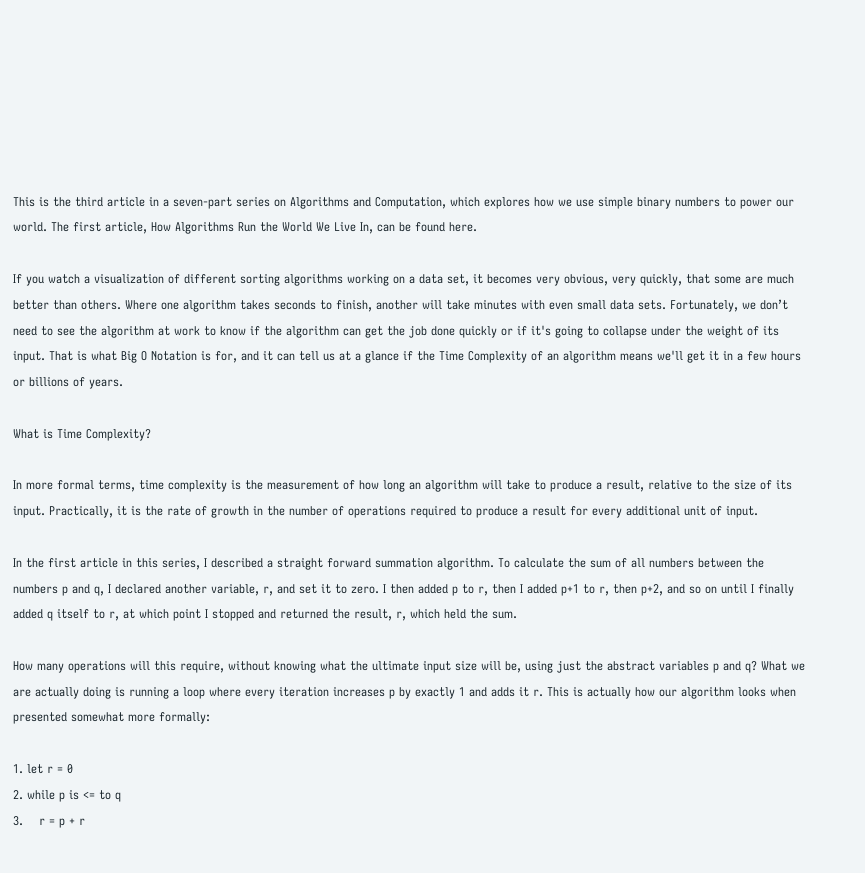This is the third article in a seven-part series on Algorithms and Computation, which explores how we use simple binary numbers to power our world. The first article, How Algorithms Run the World We Live In, can be found here.

If you watch a visualization of different sorting algorithms working on a data set, it becomes very obvious, very quickly, that some are much better than others. Where one algorithm takes seconds to finish, another will take minutes with even small data sets. Fortunately, we don’t need to see the algorithm at work to know if the algorithm can get the job done quickly or if it's going to collapse under the weight of its input. That is what Big O Notation is for, and it can tell us at a glance if the Time Complexity of an algorithm means we'll get it in a few hours or billions of years.

What is Time Complexity?

In more formal terms, time complexity is the measurement of how long an algorithm will take to produce a result, relative to the size of its input. Practically, it is the rate of growth in the number of operations required to produce a result for every additional unit of input.

In the first article in this series, I described a straight forward summation algorithm. To calculate the sum of all numbers between the numbers p and q, I declared another variable, r, and set it to zero. I then added p to r, then I added p+1 to r, then p+2, and so on until I finally added q itself to r, at which point I stopped and returned the result, r, which held the sum.

How many operations will this require, without knowing what the ultimate input size will be, using just the abstract variables p and q? What we are actually doing is running a loop where every iteration increases p by exactly 1 and adds it r. This is actually how our algorithm looks when presented somewhat more formally:

1. let r = 0
2. while p is <= to q
3.    r = p + r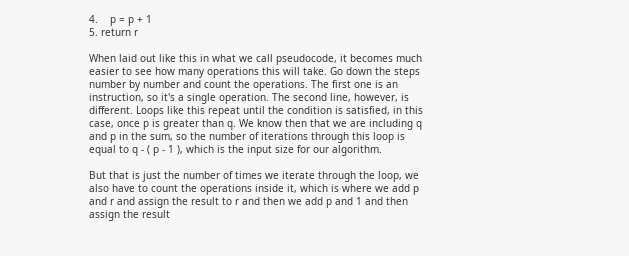4.    p = p + 1
5. return r

When laid out like this in what we call pseudocode, it becomes much easier to see how many operations this will take. Go down the steps number by number and count the operations. The first one is an instruction, so it's a single operation. The second line, however, is different. Loops like this repeat until the condition is satisfied, in this case, once p is greater than q. We know then that we are including q and p in the sum, so the number of iterations through this loop is equal to q - ( p - 1 ), which is the input size for our algorithm.

But that is just the number of times we iterate through the loop, we also have to count the operations inside it, which is where we add p and r and assign the result to r and then we add p and 1 and then assign the result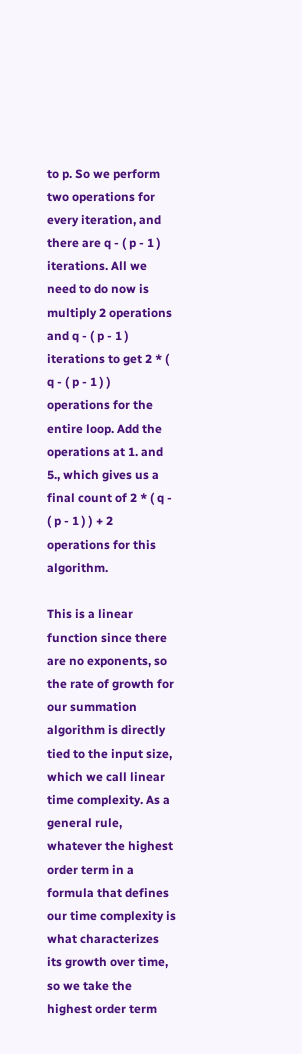to p. So we perform two operations for every iteration, and there are q - ( p - 1 ) iterations. All we need to do now is multiply 2 operations and q - ( p - 1 ) iterations to get 2 * ( q - ( p - 1 ) ) operations for the entire loop. Add the operations at 1. and 5., which gives us a final count of 2 * ( q - ( p - 1 ) ) + 2 operations for this algorithm.

This is a linear function since there are no exponents, so the rate of growth for our summation algorithm is directly tied to the input size, which we call linear time complexity. As a general rule, whatever the highest order term in a formula that defines our time complexity is what characterizes its growth over time, so we take the highest order term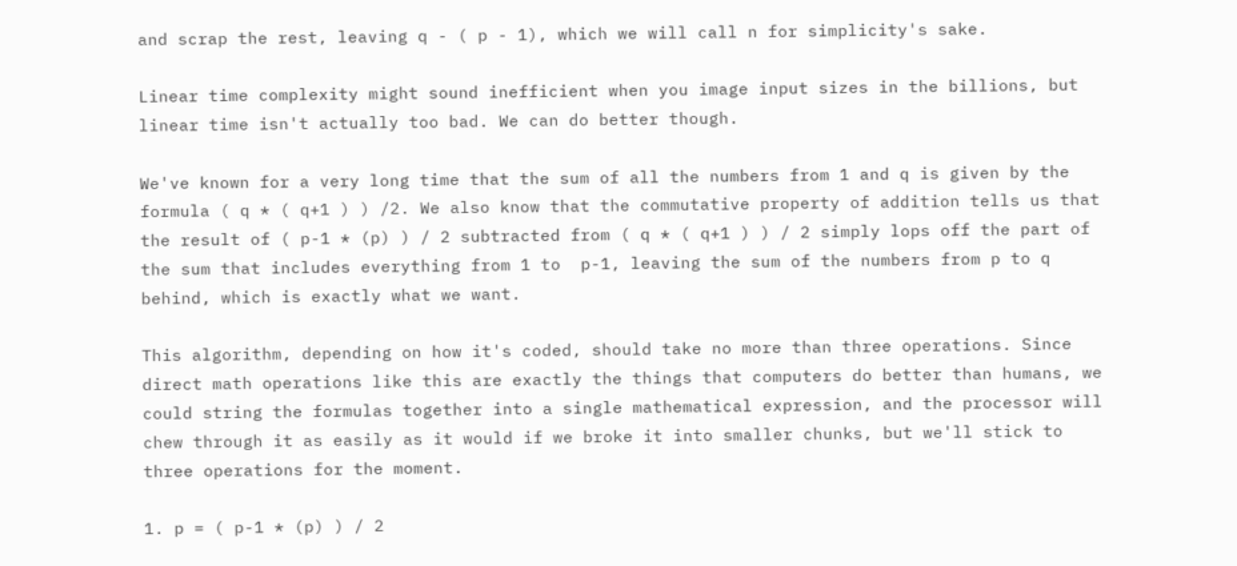and scrap the rest, leaving q - ( p - 1), which we will call n for simplicity's sake.

Linear time complexity might sound inefficient when you image input sizes in the billions, but linear time isn't actually too bad. We can do better though.

We've known for a very long time that the sum of all the numbers from 1 and q is given by the formula ( q * ( q+1 ) ) /2. We also know that the commutative property of addition tells us that the result of ( p-1 * (p) ) / 2 subtracted from ( q * ( q+1 ) ) / 2 simply lops off the part of the sum that includes everything from 1 to  p-1, leaving the sum of the numbers from p to q behind, which is exactly what we want.

This algorithm, depending on how it's coded, should take no more than three operations. Since direct math operations like this are exactly the things that computers do better than humans, we could string the formulas together into a single mathematical expression, and the processor will chew through it as easily as it would if we broke it into smaller chunks, but we'll stick to three operations for the moment.

1. p = ( p-1 * (p) ) / 2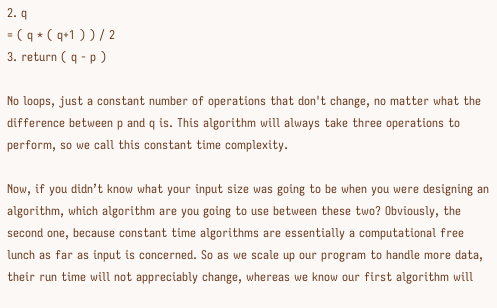2. q
= ( q * ( q+1 ) ) / 2
3. return ( q - p )

No loops, just a constant number of operations that don't change, no matter what the difference between p and q is. This algorithm will always take three operations to perform, so we call this constant time complexity.

Now, if you didn’t know what your input size was going to be when you were designing an algorithm, which algorithm are you going to use between these two? Obviously, the second one, because constant time algorithms are essentially a computational free lunch as far as input is concerned. So as we scale up our program to handle more data, their run time will not appreciably change, whereas we know our first algorithm will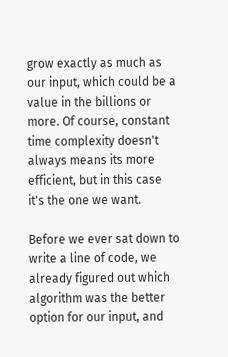grow exactly as much as our input, which could be a value in the billions or more. Of course, constant time complexity doesn't always means its more efficient, but in this case it's the one we want.

Before we ever sat down to write a line of code, we already figured out which algorithm was the better option for our input, and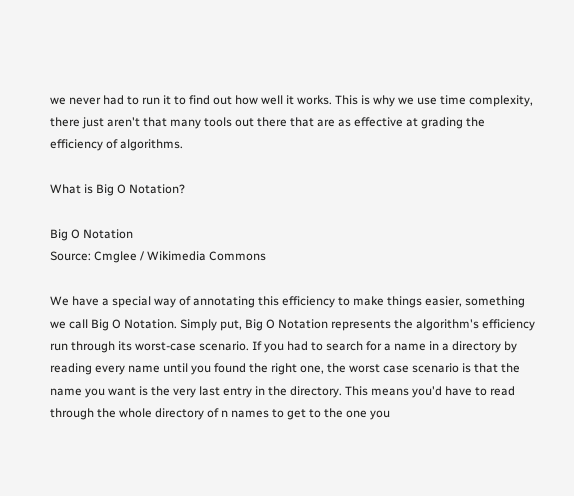we never had to run it to find out how well it works. This is why we use time complexity, there just aren't that many tools out there that are as effective at grading the efficiency of algorithms.

What is Big O Notation?

Big O Notation
Source: Cmglee / Wikimedia Commons

We have a special way of annotating this efficiency to make things easier, something we call Big O Notation. Simply put, Big O Notation represents the algorithm's efficiency run through its worst-case scenario. If you had to search for a name in a directory by reading every name until you found the right one, the worst case scenario is that the name you want is the very last entry in the directory. This means you'd have to read through the whole directory of n names to get to the one you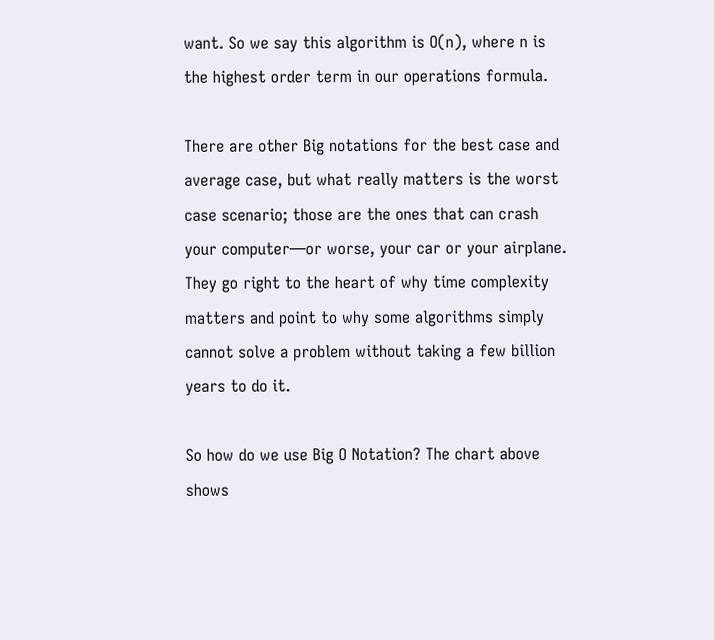want. So we say this algorithm is O(n), where n is the highest order term in our operations formula.

There are other Big notations for the best case and average case, but what really matters is the worst case scenario; those are the ones that can crash your computer—or worse, your car or your airplane. They go right to the heart of why time complexity matters and point to why some algorithms simply cannot solve a problem without taking a few billion years to do it.

So how do we use Big O Notation? The chart above shows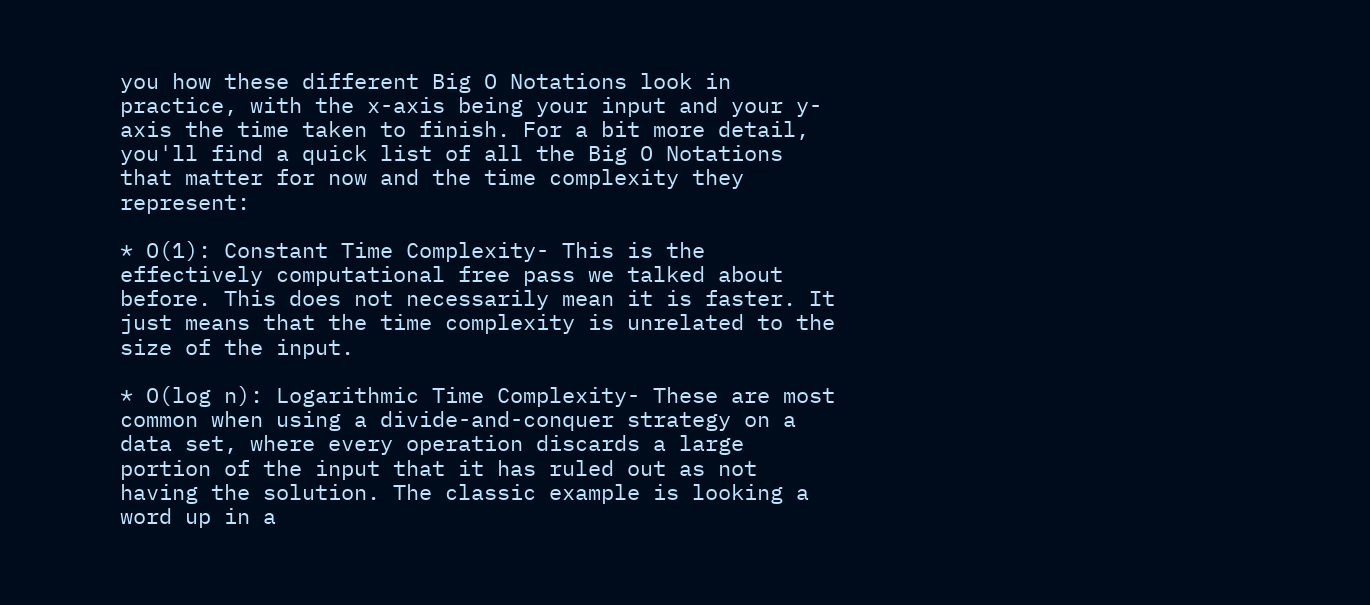you how these different Big O Notations look in practice, with the x-axis being your input and your y-axis the time taken to finish. For a bit more detail, you'll find a quick list of all the Big O Notations that matter for now and the time complexity they represent:

* O(1): Constant Time Complexity- This is the effectively computational free pass we talked about before. This does not necessarily mean it is faster. It just means that the time complexity is unrelated to the size of the input.

* O(log n): Logarithmic Time Complexity- These are most common when using a divide-and-conquer strategy on a data set, where every operation discards a large portion of the input that it has ruled out as not having the solution. The classic example is looking a word up in a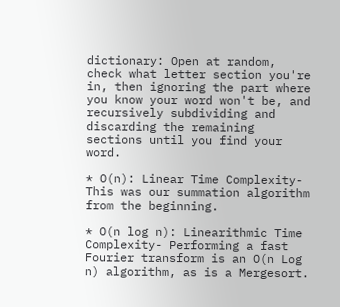dictionary: Open at random, check what letter section you're in, then ignoring the part where you know your word won't be, and recursively subdividing and discarding the remaining sections until you find your word.

* O(n): Linear Time Complexity- This was our summation algorithm from the beginning.

* O(n log n): Linearithmic Time Complexity- Performing a fast Fourier transform is an O(n Log n) algorithm, as is a Mergesort.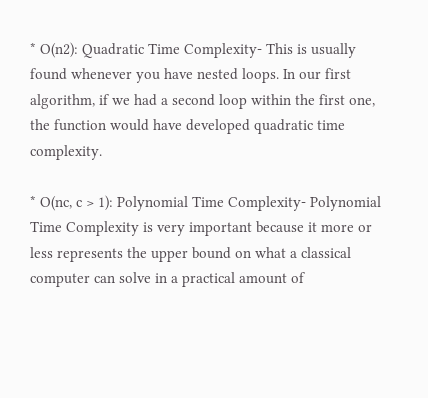* O(n2): Quadratic Time Complexity- This is usually found whenever you have nested loops. In our first algorithm, if we had a second loop within the first one, the function would have developed quadratic time complexity.

* O(nc, c > 1): Polynomial Time Complexity- Polynomial Time Complexity is very important because it more or less represents the upper bound on what a classical computer can solve in a practical amount of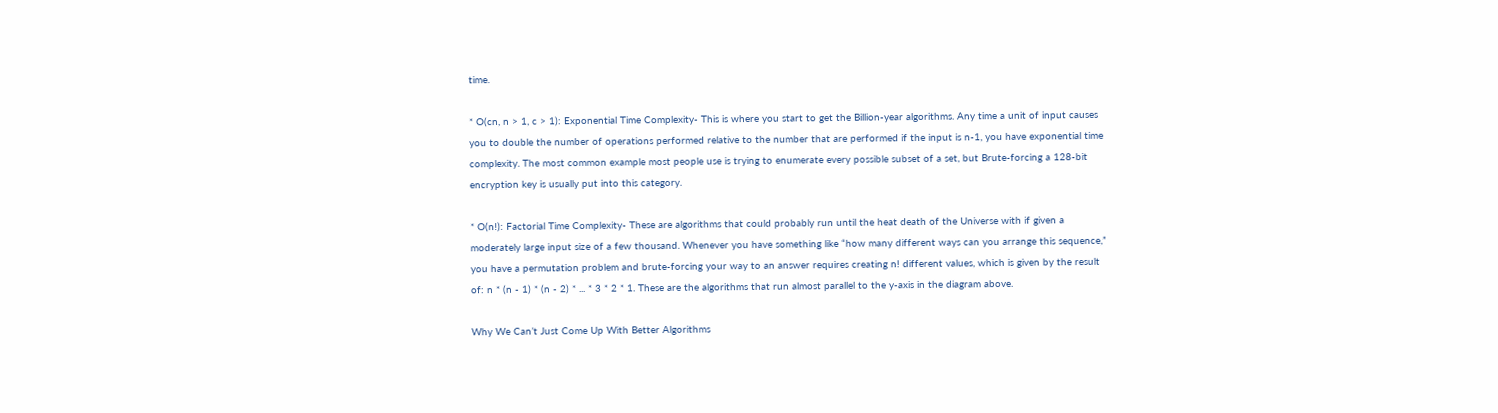time.

* O(cn, n > 1, c > 1): Exponential Time Complexity- This is where you start to get the Billion-year algorithms. Any time a unit of input causes you to double the number of operations performed relative to the number that are performed if the input is n-1, you have exponential time complexity. The most common example most people use is trying to enumerate every possible subset of a set, but Brute-forcing a 128-bit encryption key is usually put into this category.

* O(n!): Factorial Time Complexity- These are algorithms that could probably run until the heat death of the Universe with if given a moderately large input size of a few thousand. Whenever you have something like “how many different ways can you arrange this sequence,” you have a permutation problem and brute-forcing your way to an answer requires creating n! different values, which is given by the result of: n * (n - 1) * (n - 2) * ... * 3 * 2 * 1. These are the algorithms that run almost parallel to the y-axis in the diagram above.

Why We Can’t Just Come Up With Better Algorithms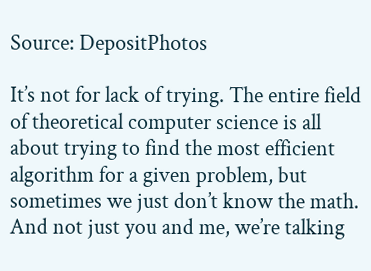Source: DepositPhotos

It’s not for lack of trying. The entire field of theoretical computer science is all about trying to find the most efficient algorithm for a given problem, but sometimes we just don’t know the math. And not just you and me, we’re talking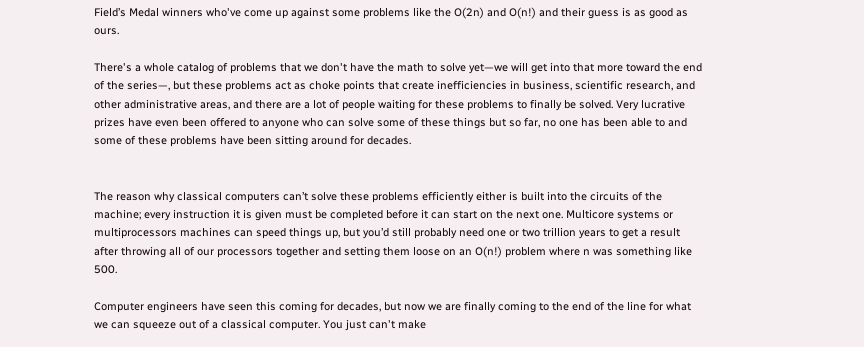Field’s Medal winners who've come up against some problems like the O(2n) and O(n!) and their guess is as good as ours.

There's a whole catalog of problems that we don't have the math to solve yet—we will get into that more toward the end of the series—, but these problems act as choke points that create inefficiencies in business, scientific research, and other administrative areas, and there are a lot of people waiting for these problems to finally be solved. Very lucrative prizes have even been offered to anyone who can solve some of these things but so far, no one has been able to and some of these problems have been sitting around for decades.


The reason why classical computers can’t solve these problems efficiently either is built into the circuits of the machine; every instruction it is given must be completed before it can start on the next one. Multicore systems or multiprocessors machines can speed things up, but you’d still probably need one or two trillion years to get a result after throwing all of our processors together and setting them loose on an O(n!) problem where n was something like 500.

Computer engineers have seen this coming for decades, but now we are finally coming to the end of the line for what we can squeeze out of a classical computer. You just can't make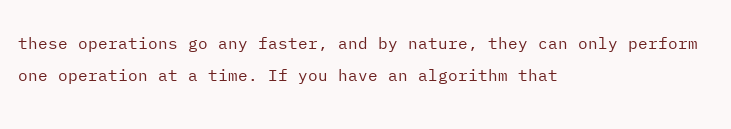these operations go any faster, and by nature, they can only perform one operation at a time. If you have an algorithm that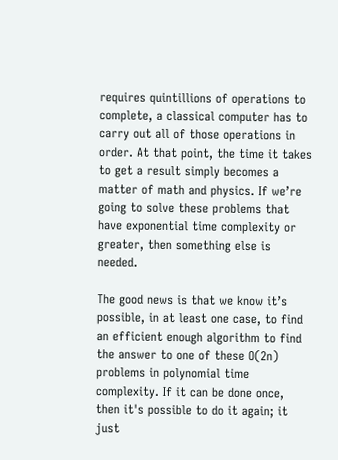requires quintillions of operations to complete, a classical computer has to carry out all of those operations in order. At that point, the time it takes to get a result simply becomes a matter of math and physics. If we’re going to solve these problems that have exponential time complexity or greater, then something else is needed.

The good news is that we know it’s possible, in at least one case, to find an efficient enough algorithm to find the answer to one of these O(2n) problems in polynomial time complexity. If it can be done once, then it's possible to do it again; it just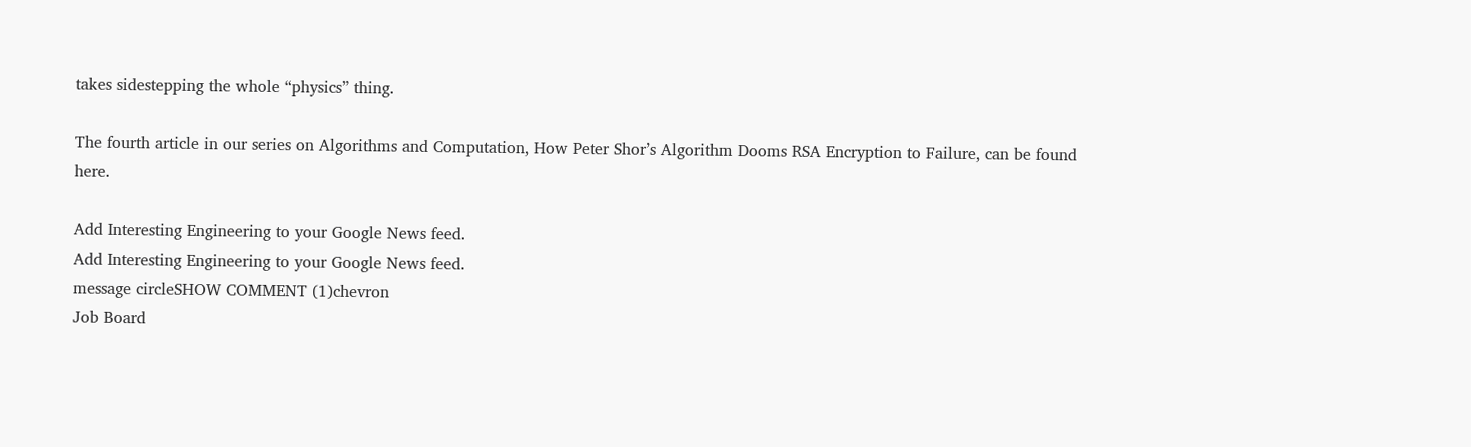takes sidestepping the whole “physics” thing.

The fourth article in our series on Algorithms and Computation, How Peter Shor’s Algorithm Dooms RSA Encryption to Failure, can be found here.

Add Interesting Engineering to your Google News feed.
Add Interesting Engineering to your Google News feed.
message circleSHOW COMMENT (1)chevron
Job Board